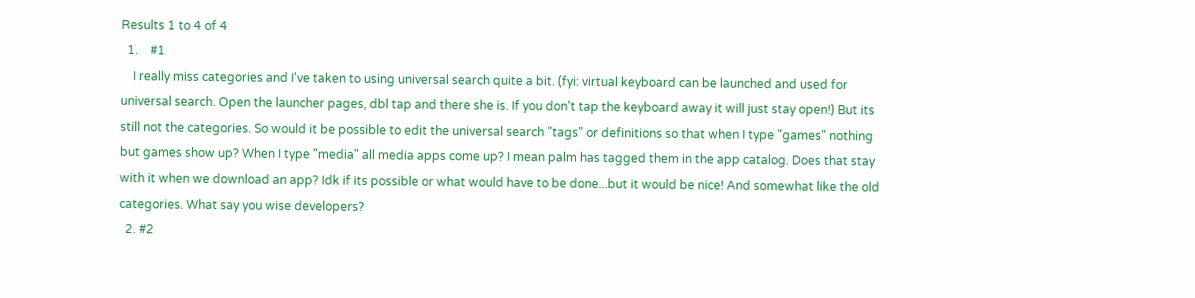Results 1 to 4 of 4
  1.    #1
    I really miss categories and I've taken to using universal search quite a bit. (fyi: virtual keyboard can be launched and used for universal search. Open the launcher pages, dbl tap and there she is. If you don't tap the keyboard away it will just stay open!) But its still not the categories. So would it be possible to edit the universal search "tags" or definitions so that when I type "games" nothing but games show up? When I type "media" all media apps come up? I mean palm has tagged them in the app catalog. Does that stay with it when we download an app? Idk if its possible or what would have to be done...but it would be nice! And somewhat like the old categories. What say you wise developers?
  2. #2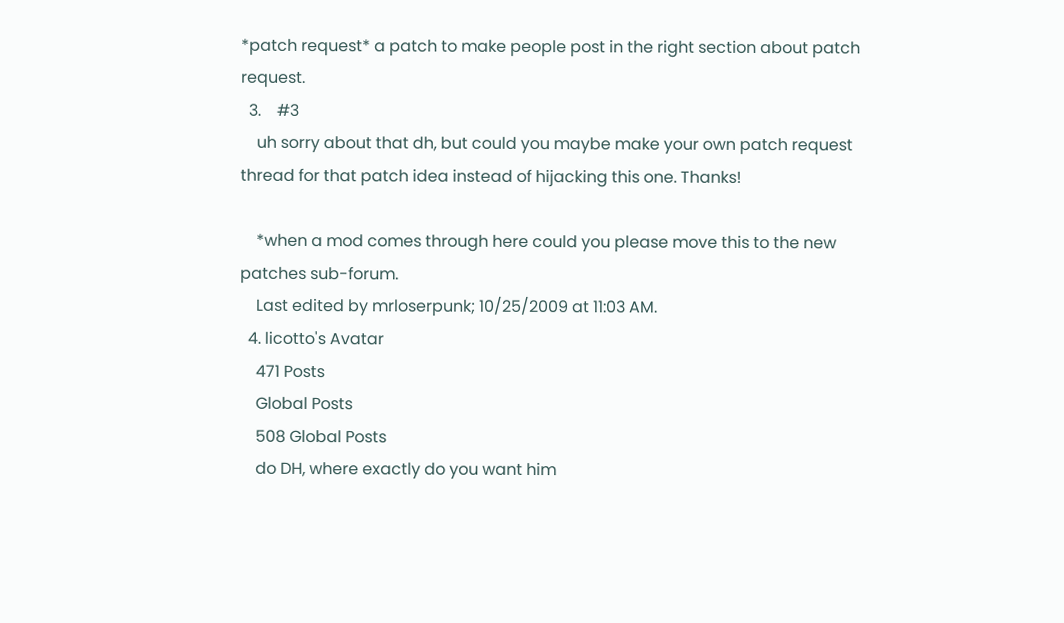*patch request* a patch to make people post in the right section about patch request.
  3.    #3
    uh sorry about that dh, but could you maybe make your own patch request thread for that patch idea instead of hijacking this one. Thanks!

    *when a mod comes through here could you please move this to the new patches sub-forum.
    Last edited by mrloserpunk; 10/25/2009 at 11:03 AM.
  4. licotto's Avatar
    471 Posts
    Global Posts
    508 Global Posts
    do DH, where exactly do you want him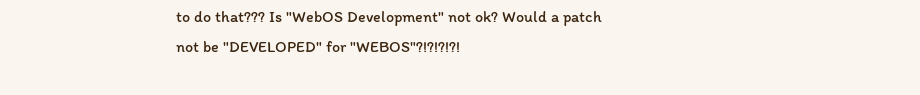to do that??? Is "WebOS Development" not ok? Would a patch not be "DEVELOPED" for "WEBOS"?!?!?!?!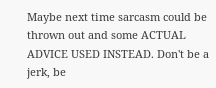Maybe next time sarcasm could be thrown out and some ACTUAL ADVICE USED INSTEAD. Don't be a jerk, be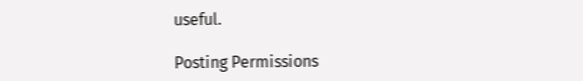useful.

Posting Permissions